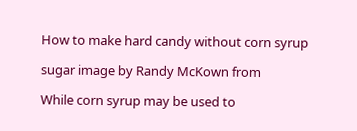How to make hard candy without corn syrup

sugar image by Randy McKown from

While corn syrup may be used to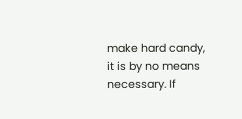make hard candy, it is by no means necessary. If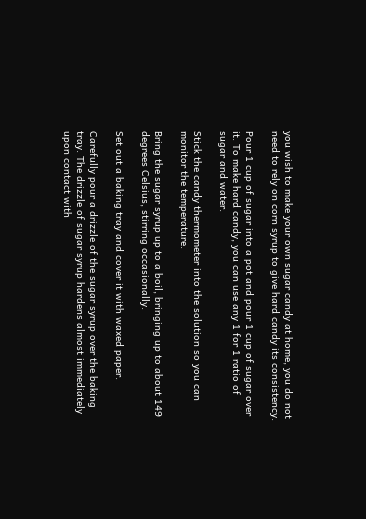you wish to make your own sugar candy at home, you do not need to rely on corn syrup to give hard candy its consistency.

Pour 1 cup of sugar into a pot and pour 1 cup of sugar over it. To make hard candy, you can use any 1 for 1 ratio of sugar and water.

Stick the candy thermometer into the solution so you can monitor the temperature.

Bring the sugar syrup up to a boil, bringing up to about 149 degrees Celsius, stirring occasionally.

Set out a baking tray and cover it with waxed paper.

Carefully pour a drizzle of the sugar syrup over the baking tray. The drizzle of sugar syrup hardens almost immediately upon contact with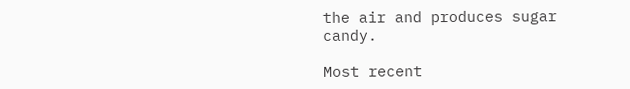the air and produces sugar candy.

Most recent